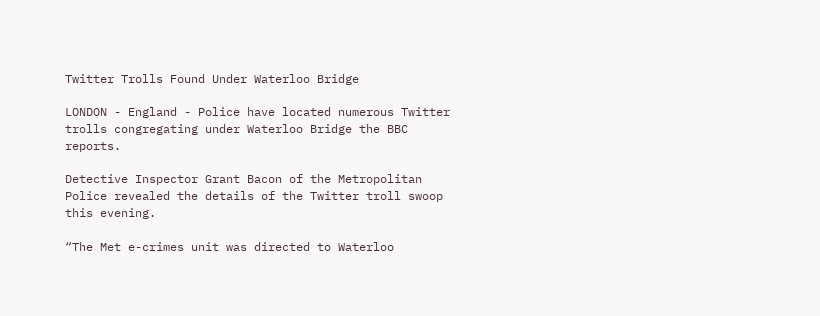Twitter Trolls Found Under Waterloo Bridge

LONDON - England - Police have located numerous Twitter trolls congregating under Waterloo Bridge the BBC reports.

Detective Inspector Grant Bacon of the Metropolitan Police revealed the details of the Twitter troll swoop this evening.

“The Met e-crimes unit was directed to Waterloo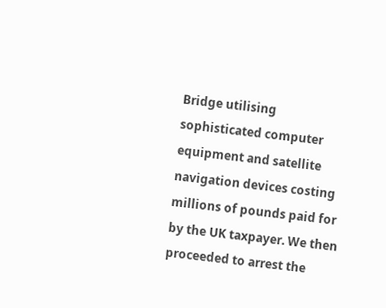Bridge utilising sophisticated computer equipment and satellite navigation devices costing millions of pounds paid for by the UK taxpayer. We then proceeded to arrest the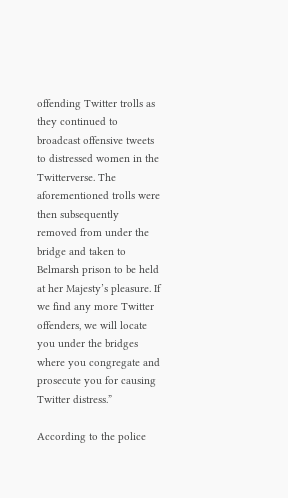offending Twitter trolls as they continued to broadcast offensive tweets to distressed women in the Twitterverse. The aforementioned trolls were then subsequently removed from under the bridge and taken to Belmarsh prison to be held at her Majesty’s pleasure. If we find any more Twitter offenders, we will locate you under the bridges where you congregate and prosecute you for causing Twitter distress.”

According to the police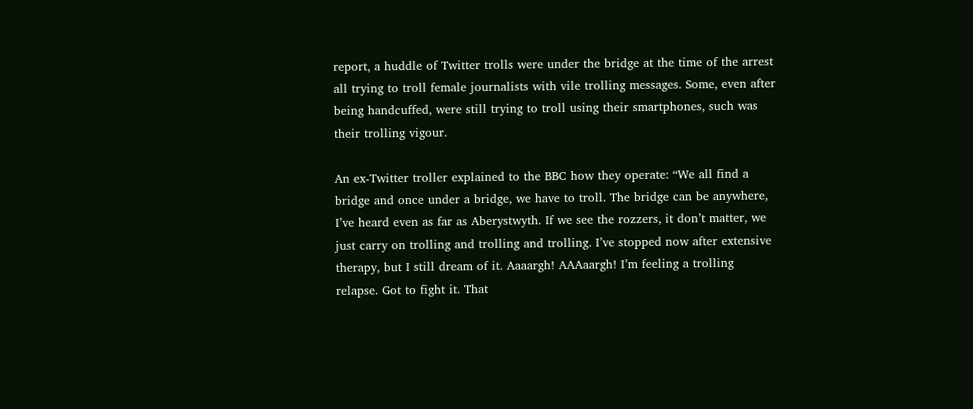report, a huddle of Twitter trolls were under the bridge at the time of the arrest all trying to troll female journalists with vile trolling messages. Some, even after being handcuffed, were still trying to troll using their smartphones, such was their trolling vigour.

An ex-Twitter troller explained to the BBC how they operate: “We all find a bridge and once under a bridge, we have to troll. The bridge can be anywhere, I’ve heard even as far as Aberystwyth. If we see the rozzers, it don’t matter, we just carry on trolling and trolling and trolling. I’ve stopped now after extensive therapy, but I still dream of it. Aaaargh! AAAaargh! I’m feeling a trolling relapse. Got to fight it. That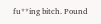fu**ing bitch. Pound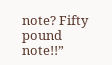note? Fifty pound note!!”